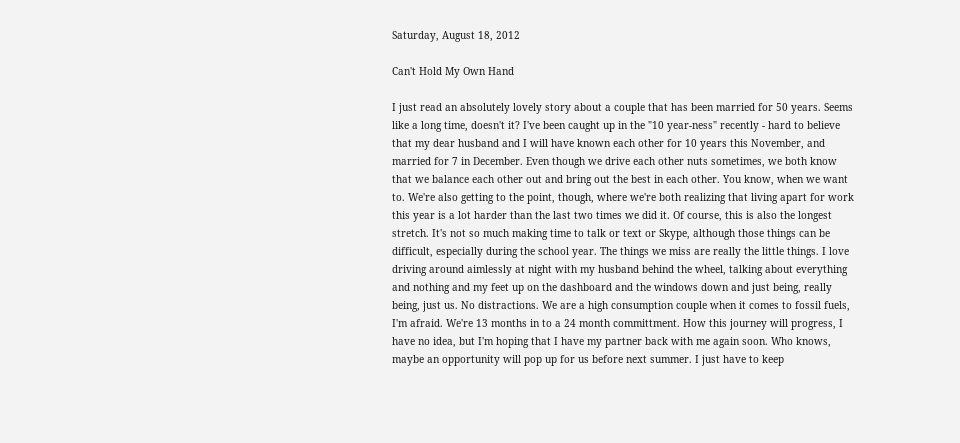Saturday, August 18, 2012

Can't Hold My Own Hand

I just read an absolutely lovely story about a couple that has been married for 50 years. Seems like a long time, doesn't it? I've been caught up in the "10 year-ness" recently - hard to believe that my dear husband and I will have known each other for 10 years this November, and married for 7 in December. Even though we drive each other nuts sometimes, we both know that we balance each other out and bring out the best in each other. You know, when we want to. We're also getting to the point, though, where we're both realizing that living apart for work this year is a lot harder than the last two times we did it. Of course, this is also the longest stretch. It's not so much making time to talk or text or Skype, although those things can be difficult, especially during the school year. The things we miss are really the little things. I love driving around aimlessly at night with my husband behind the wheel, talking about everything and nothing and my feet up on the dashboard and the windows down and just being, really being, just us. No distractions. We are a high consumption couple when it comes to fossil fuels, I'm afraid. We're 13 months in to a 24 month committment. How this journey will progress, I have no idea, but I'm hoping that I have my partner back with me again soon. Who knows, maybe an opportunity will pop up for us before next summer. I just have to keep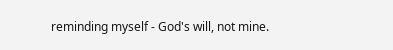reminding myself - God's will, not mine.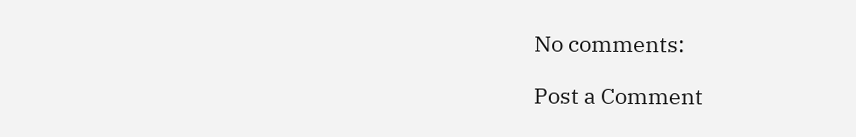No comments:

Post a Comment